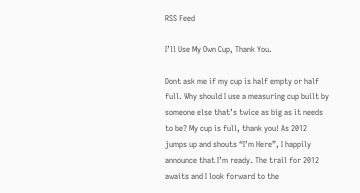RSS Feed

I’ll Use My Own Cup, Thank You.

Dont ask me if my cup is half empty or half full. Why should I use a measuring cup built by someone else that’s twice as big as it needs to be? My cup is full, thank you! As 2012 jumps up and shouts “I’m Here”, I happily announce that I’m ready. The trail for 2012 awaits and I look forward to the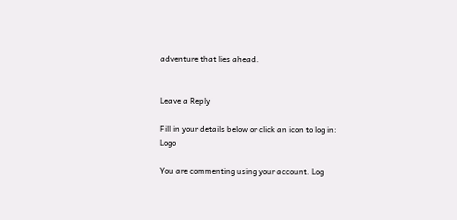adventure that lies ahead.


Leave a Reply

Fill in your details below or click an icon to log in: Logo

You are commenting using your account. Log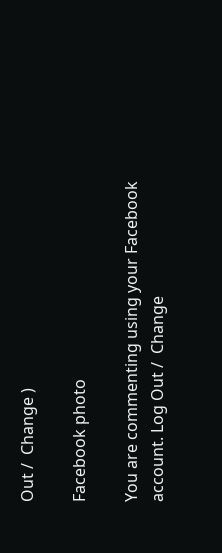Out /  Change )

Facebook photo

You are commenting using your Facebook account. Log Out /  Change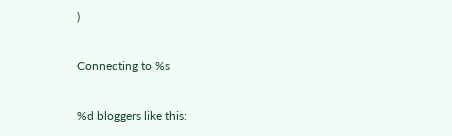)

Connecting to %s

%d bloggers like this: